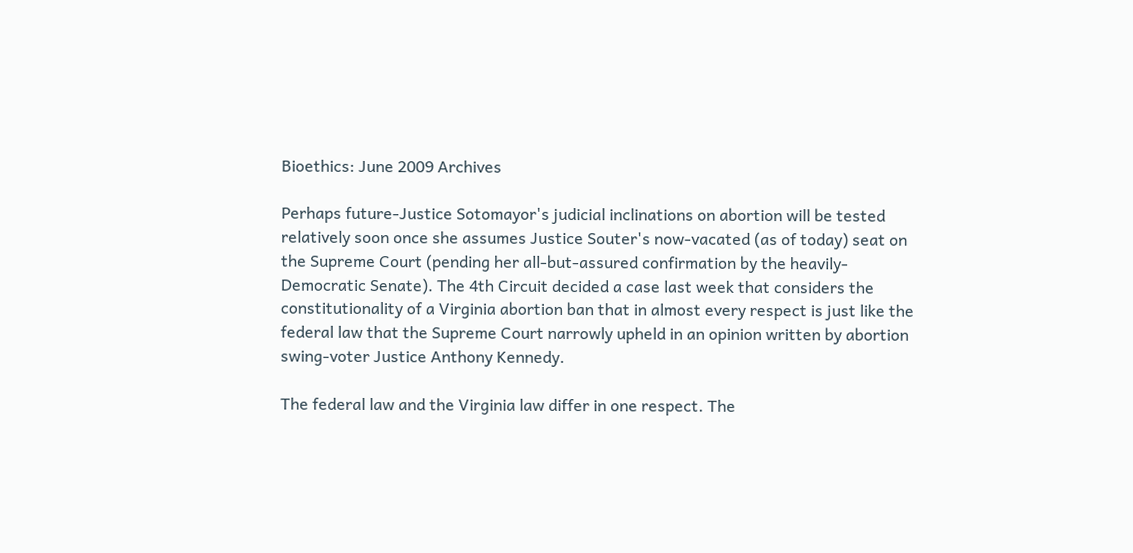Bioethics: June 2009 Archives

Perhaps future-Justice Sotomayor's judicial inclinations on abortion will be tested relatively soon once she assumes Justice Souter's now-vacated (as of today) seat on the Supreme Court (pending her all-but-assured confirmation by the heavily-Democratic Senate). The 4th Circuit decided a case last week that considers the constitutionality of a Virginia abortion ban that in almost every respect is just like the federal law that the Supreme Court narrowly upheld in an opinion written by abortion swing-voter Justice Anthony Kennedy.

The federal law and the Virginia law differ in one respect. The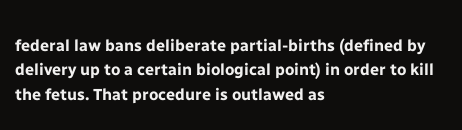federal law bans deliberate partial-births (defined by delivery up to a certain biological point) in order to kill the fetus. That procedure is outlawed as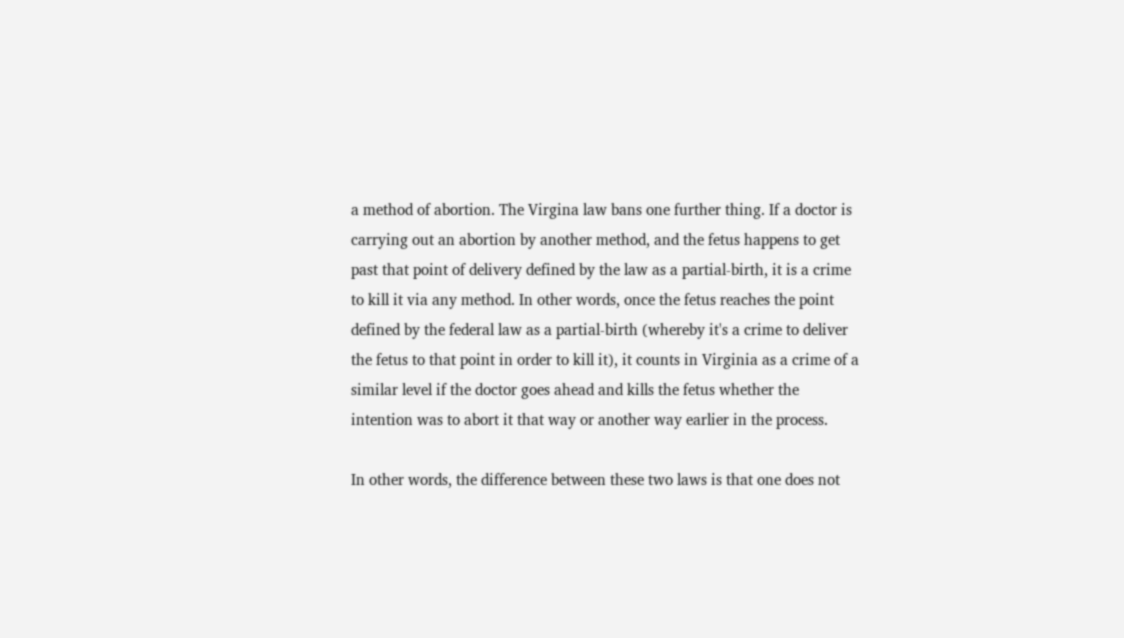a method of abortion. The Virgina law bans one further thing. If a doctor is carrying out an abortion by another method, and the fetus happens to get past that point of delivery defined by the law as a partial-birth, it is a crime to kill it via any method. In other words, once the fetus reaches the point defined by the federal law as a partial-birth (whereby it's a crime to deliver the fetus to that point in order to kill it), it counts in Virginia as a crime of a similar level if the doctor goes ahead and kills the fetus whether the intention was to abort it that way or another way earlier in the process.

In other words, the difference between these two laws is that one does not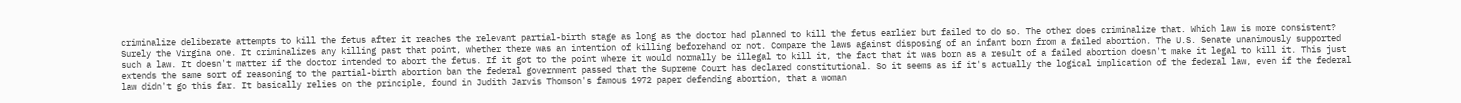criminalize deliberate attempts to kill the fetus after it reaches the relevant partial-birth stage as long as the doctor had planned to kill the fetus earlier but failed to do so. The other does criminalize that. Which law is more consistent? Surely the Virgina one. It criminalizes any killing past that point, whether there was an intention of killing beforehand or not. Compare the laws against disposing of an infant born from a failed abortion. The U.S. Senate unanimously supported such a law. It doesn't matter if the doctor intended to abort the fetus. If it got to the point where it would normally be illegal to kill it, the fact that it was born as a result of a failed abortion doesn't make it legal to kill it. This just extends the same sort of reasoning to the partial-birth abortion ban the federal government passed that the Supreme Court has declared constitutional. So it seems as if it's actually the logical implication of the federal law, even if the federal law didn't go this far. It basically relies on the principle, found in Judith Jarvis Thomson's famous 1972 paper defending abortion, that a woman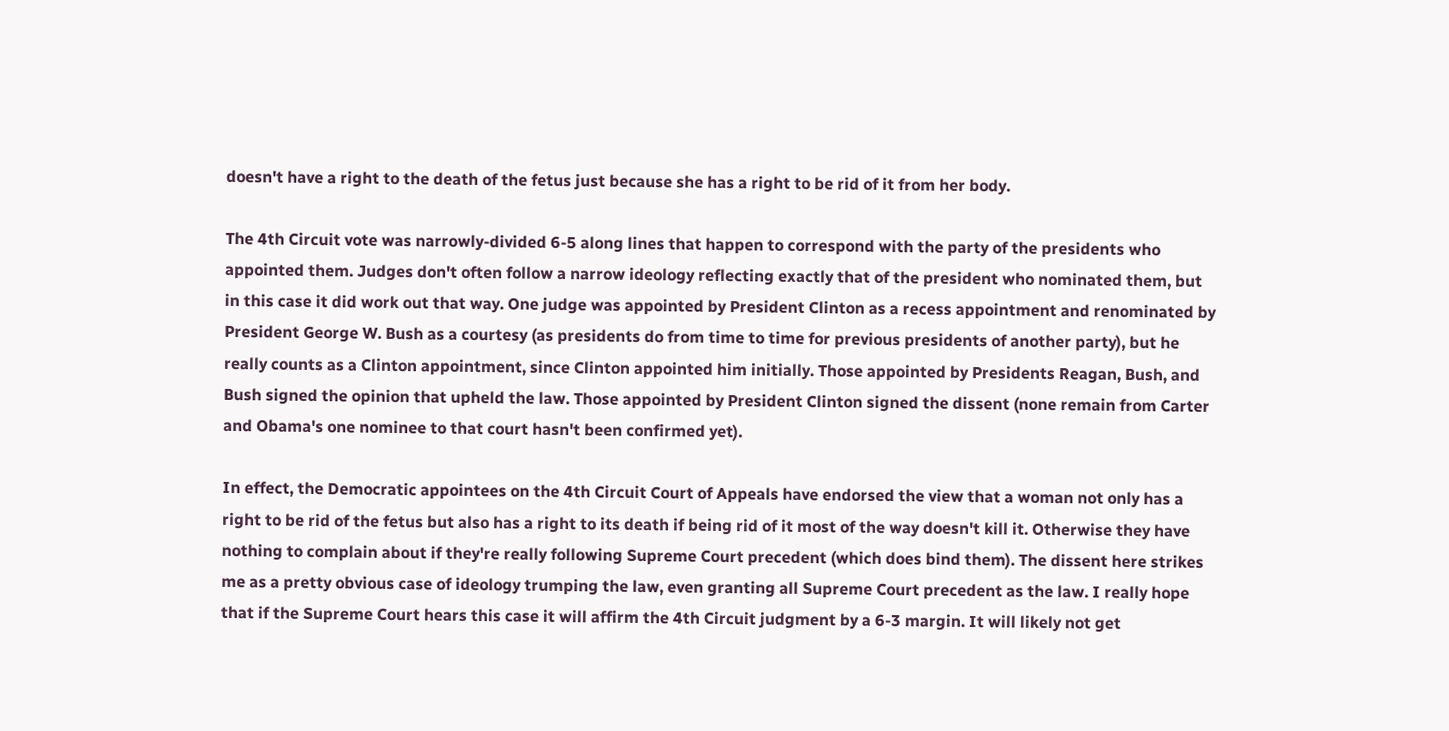doesn't have a right to the death of the fetus just because she has a right to be rid of it from her body.

The 4th Circuit vote was narrowly-divided 6-5 along lines that happen to correspond with the party of the presidents who appointed them. Judges don't often follow a narrow ideology reflecting exactly that of the president who nominated them, but in this case it did work out that way. One judge was appointed by President Clinton as a recess appointment and renominated by President George W. Bush as a courtesy (as presidents do from time to time for previous presidents of another party), but he really counts as a Clinton appointment, since Clinton appointed him initially. Those appointed by Presidents Reagan, Bush, and Bush signed the opinion that upheld the law. Those appointed by President Clinton signed the dissent (none remain from Carter and Obama's one nominee to that court hasn't been confirmed yet).

In effect, the Democratic appointees on the 4th Circuit Court of Appeals have endorsed the view that a woman not only has a right to be rid of the fetus but also has a right to its death if being rid of it most of the way doesn't kill it. Otherwise they have nothing to complain about if they're really following Supreme Court precedent (which does bind them). The dissent here strikes me as a pretty obvious case of ideology trumping the law, even granting all Supreme Court precedent as the law. I really hope that if the Supreme Court hears this case it will affirm the 4th Circuit judgment by a 6-3 margin. It will likely not get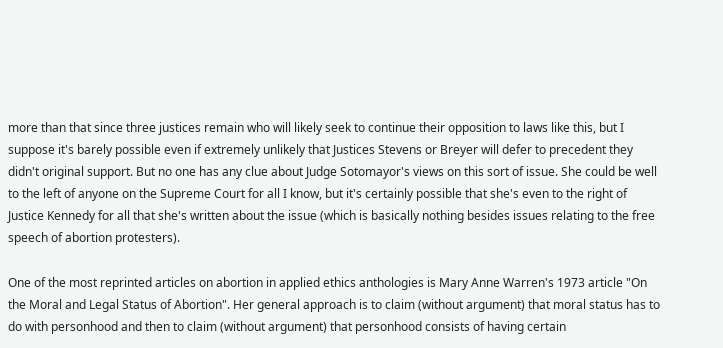more than that since three justices remain who will likely seek to continue their opposition to laws like this, but I suppose it's barely possible even if extremely unlikely that Justices Stevens or Breyer will defer to precedent they didn't original support. But no one has any clue about Judge Sotomayor's views on this sort of issue. She could be well to the left of anyone on the Supreme Court for all I know, but it's certainly possible that she's even to the right of Justice Kennedy for all that she's written about the issue (which is basically nothing besides issues relating to the free speech of abortion protesters).

One of the most reprinted articles on abortion in applied ethics anthologies is Mary Anne Warren's 1973 article "On the Moral and Legal Status of Abortion". Her general approach is to claim (without argument) that moral status has to do with personhood and then to claim (without argument) that personhood consists of having certain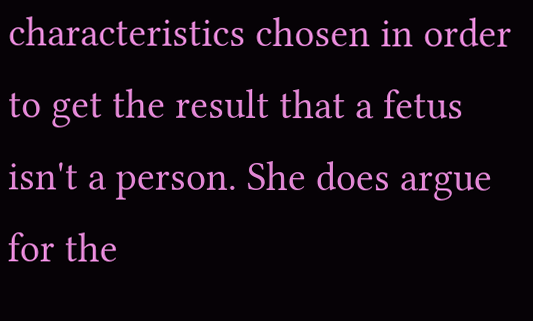characteristics chosen in order to get the result that a fetus isn't a person. She does argue for the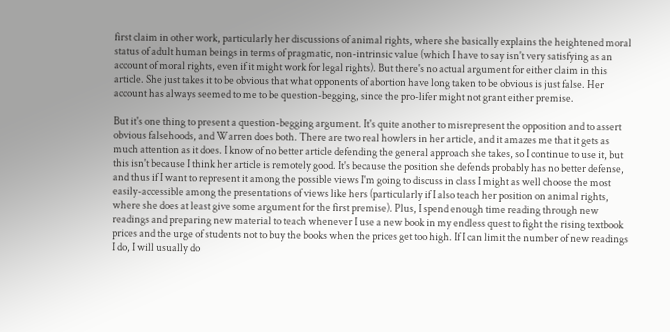first claim in other work, particularly her discussions of animal rights, where she basically explains the heightened moral status of adult human beings in terms of pragmatic, non-intrinsic value (which I have to say isn't very satisfying as an account of moral rights, even if it might work for legal rights). But there's no actual argument for either claim in this article. She just takes it to be obvious that what opponents of abortion have long taken to be obvious is just false. Her account has always seemed to me to be question-begging, since the pro-lifer might not grant either premise.

But it's one thing to present a question-begging argument. It's quite another to misrepresent the opposition and to assert obvious falsehoods, and Warren does both. There are two real howlers in her article, and it amazes me that it gets as much attention as it does. I know of no better article defending the general approach she takes, so I continue to use it, but this isn't because I think her article is remotely good. It's because the position she defends probably has no better defense, and thus if I want to represent it among the possible views I'm going to discuss in class I might as well choose the most easily-accessible among the presentations of views like hers (particularly if I also teach her position on animal rights, where she does at least give some argument for the first premise). Plus, I spend enough time reading through new readings and preparing new material to teach whenever I use a new book in my endless quest to fight the rising textbook prices and the urge of students not to buy the books when the prices get too high. If I can limit the number of new readings I do, I will usually do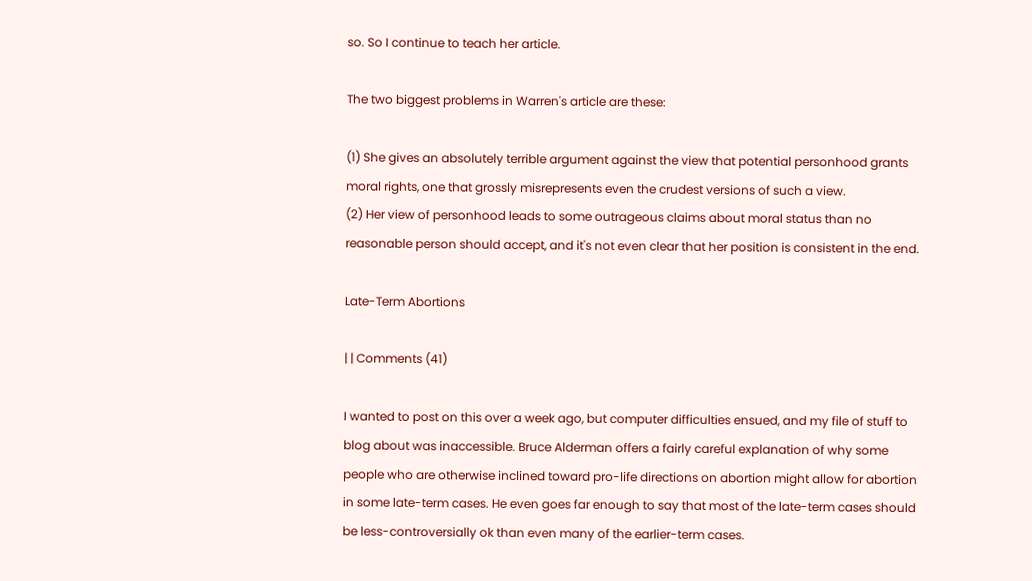so. So I continue to teach her article.

The two biggest problems in Warren's article are these:

(1) She gives an absolutely terrible argument against the view that potential personhood grants moral rights, one that grossly misrepresents even the crudest versions of such a view.
(2) Her view of personhood leads to some outrageous claims about moral status than no reasonable person should accept, and it's not even clear that her position is consistent in the end.

Late-Term Abortions

| | Comments (41)

I wanted to post on this over a week ago, but computer difficulties ensued, and my file of stuff to blog about was inaccessible. Bruce Alderman offers a fairly careful explanation of why some people who are otherwise inclined toward pro-life directions on abortion might allow for abortion in some late-term cases. He even goes far enough to say that most of the late-term cases should be less-controversially ok than even many of the earlier-term cases.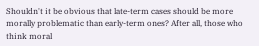Shouldn't it be obvious that late-term cases should be more morally problematic than early-term ones? After all, those who think moral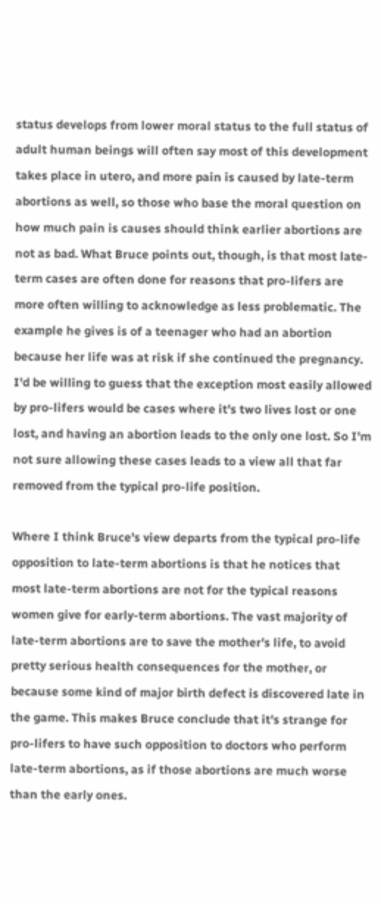status develops from lower moral status to the full status of adult human beings will often say most of this development takes place in utero, and more pain is caused by late-term abortions as well, so those who base the moral question on how much pain is causes should think earlier abortions are not as bad. What Bruce points out, though, is that most late-term cases are often done for reasons that pro-lifers are more often willing to acknowledge as less problematic. The example he gives is of a teenager who had an abortion because her life was at risk if she continued the pregnancy. I'd be willing to guess that the exception most easily allowed by pro-lifers would be cases where it's two lives lost or one lost, and having an abortion leads to the only one lost. So I'm not sure allowing these cases leads to a view all that far removed from the typical pro-life position.

Where I think Bruce's view departs from the typical pro-life opposition to late-term abortions is that he notices that most late-term abortions are not for the typical reasons women give for early-term abortions. The vast majority of late-term abortions are to save the mother's life, to avoid pretty serious health consequences for the mother, or because some kind of major birth defect is discovered late in the game. This makes Bruce conclude that it's strange for pro-lifers to have such opposition to doctors who perform late-term abortions, as if those abortions are much worse than the early ones.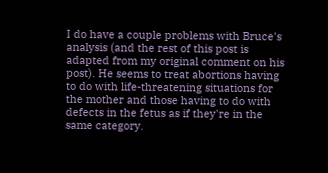I do have a couple problems with Bruce's analysis (and the rest of this post is adapted from my original comment on his post). He seems to treat abortions having to do with life-threatening situations for the mother and those having to do with defects in the fetus as if they're in the same category.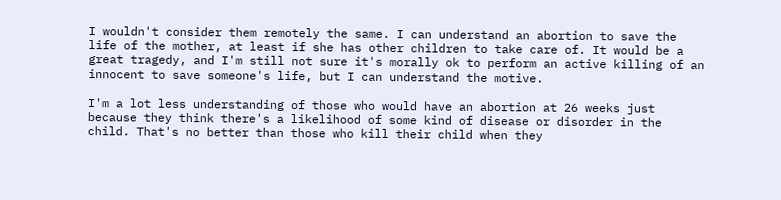I wouldn't consider them remotely the same. I can understand an abortion to save the life of the mother, at least if she has other children to take care of. It would be a great tragedy, and I'm still not sure it's morally ok to perform an active killing of an innocent to save someone's life, but I can understand the motive.

I'm a lot less understanding of those who would have an abortion at 26 weeks just because they think there's a likelihood of some kind of disease or disorder in the child. That's no better than those who kill their child when they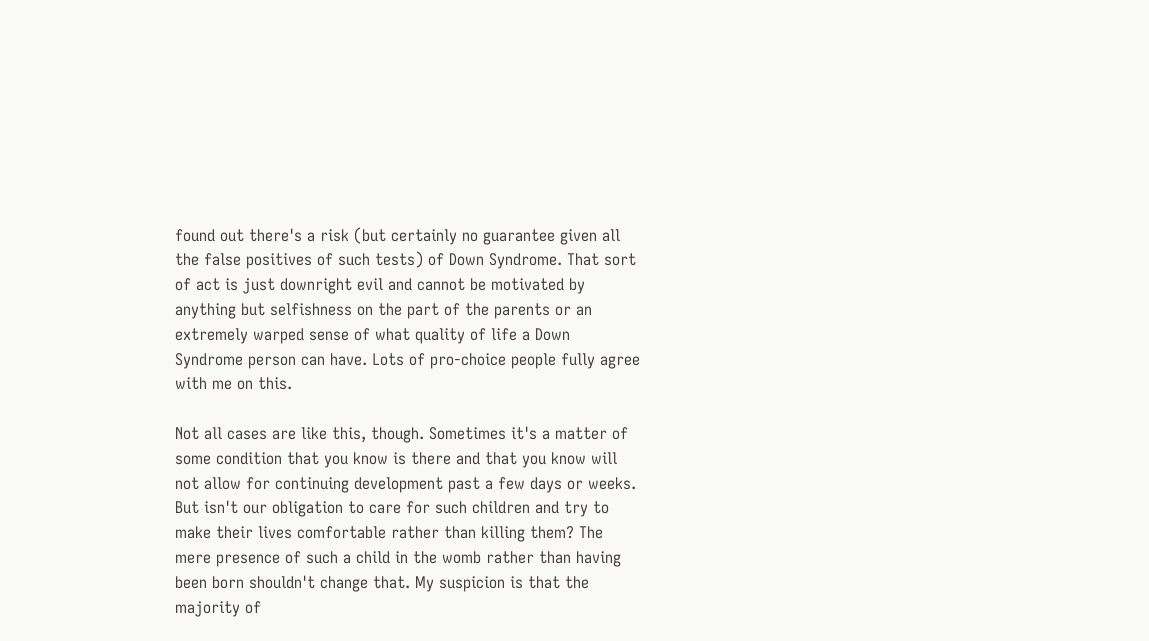found out there's a risk (but certainly no guarantee given all the false positives of such tests) of Down Syndrome. That sort of act is just downright evil and cannot be motivated by anything but selfishness on the part of the parents or an extremely warped sense of what quality of life a Down Syndrome person can have. Lots of pro-choice people fully agree with me on this.

Not all cases are like this, though. Sometimes it's a matter of some condition that you know is there and that you know will not allow for continuing development past a few days or weeks. But isn't our obligation to care for such children and try to make their lives comfortable rather than killing them? The mere presence of such a child in the womb rather than having been born shouldn't change that. My suspicion is that the majority of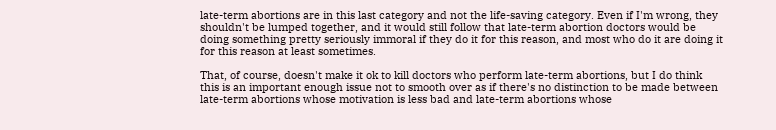late-term abortions are in this last category and not the life-saving category. Even if I'm wrong, they shouldn't be lumped together, and it would still follow that late-term abortion doctors would be doing something pretty seriously immoral if they do it for this reason, and most who do it are doing it for this reason at least sometimes.

That, of course, doesn't make it ok to kill doctors who perform late-term abortions, but I do think this is an important enough issue not to smooth over as if there's no distinction to be made between late-term abortions whose motivation is less bad and late-term abortions whose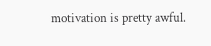motivation is pretty awful.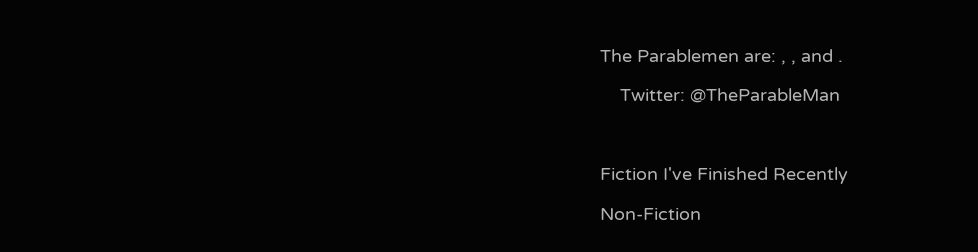The Parablemen are: , , and .

    Twitter: @TheParableMan



Fiction I've Finished Recently

Non-Fiction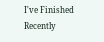I've Finished Recently